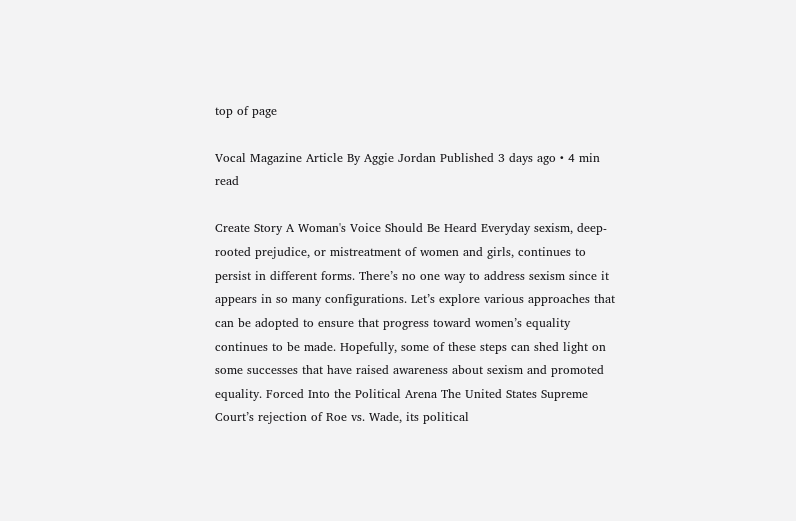top of page

Vocal Magazine Article By Aggie Jordan Published 3 days ago • 4 min read

Create Story A Woman's Voice Should Be Heard Everyday sexism, deep-rooted prejudice, or mistreatment of women and girls, continues to persist in different forms. There’s no one way to address sexism since it appears in so many configurations. Let’s explore various approaches that can be adopted to ensure that progress toward women’s equality continues to be made. Hopefully, some of these steps can shed light on some successes that have raised awareness about sexism and promoted equality. Forced Into the Political Arena The United States Supreme Court’s rejection of Roe vs. Wade, its political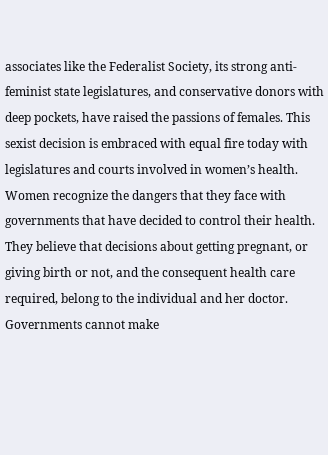associates like the Federalist Society, its strong anti-feminist state legislatures, and conservative donors with deep pockets, have raised the passions of females. This sexist decision is embraced with equal fire today with legislatures and courts involved in women’s health. Women recognize the dangers that they face with governments that have decided to control their health. They believe that decisions about getting pregnant, or giving birth or not, and the consequent health care required, belong to the individual and her doctor. Governments cannot make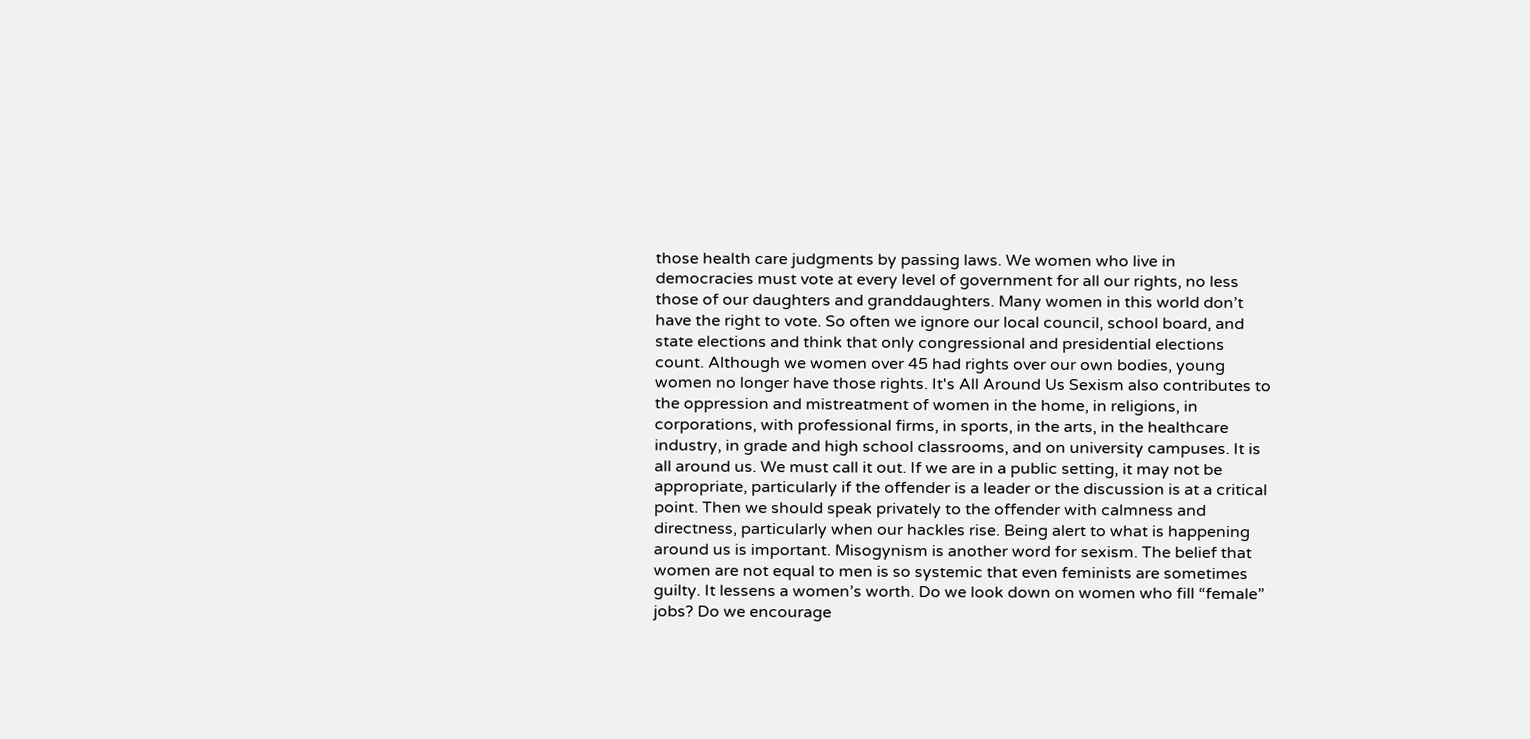those health care judgments by passing laws. We women who live in democracies must vote at every level of government for all our rights, no less those of our daughters and granddaughters. Many women in this world don’t have the right to vote. So often we ignore our local council, school board, and state elections and think that only congressional and presidential elections count. Although we women over 45 had rights over our own bodies, young women no longer have those rights. It's All Around Us Sexism also contributes to the oppression and mistreatment of women in the home, in religions, in corporations, with professional firms, in sports, in the arts, in the healthcare industry, in grade and high school classrooms, and on university campuses. It is all around us. We must call it out. If we are in a public setting, it may not be appropriate, particularly if the offender is a leader or the discussion is at a critical point. Then we should speak privately to the offender with calmness and directness, particularly when our hackles rise. Being alert to what is happening around us is important. Misogynism is another word for sexism. The belief that women are not equal to men is so systemic that even feminists are sometimes guilty. It lessens a women’s worth. Do we look down on women who fill “female” jobs? Do we encourage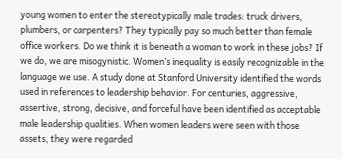young women to enter the stereotypically male trades: truck drivers, plumbers, or carpenters? They typically pay so much better than female office workers. Do we think it is beneath a woman to work in these jobs? If we do, we are misogynistic. Women’s inequality is easily recognizable in the language we use. A study done at Stanford University identified the words used in references to leadership behavior. For centuries, aggressive, assertive, strong, decisive, and forceful have been identified as acceptable male leadership qualities. When women leaders were seen with those assets, they were regarded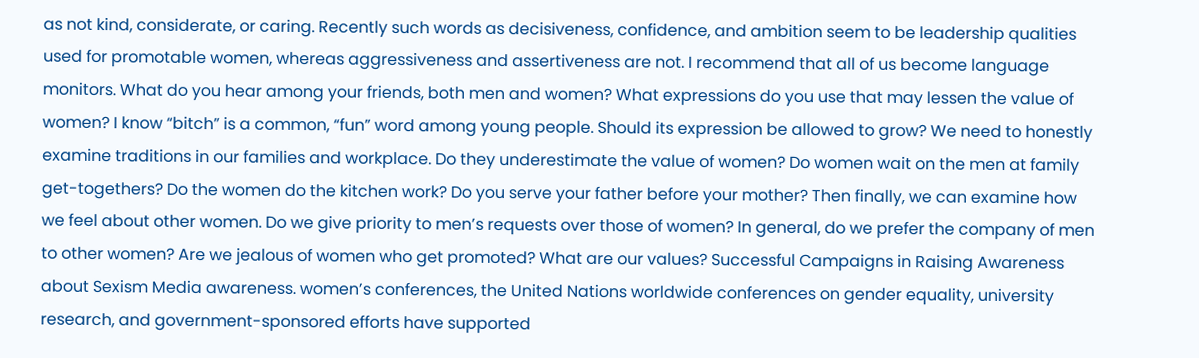as not kind, considerate, or caring. Recently such words as decisiveness, confidence, and ambition seem to be leadership qualities used for promotable women, whereas aggressiveness and assertiveness are not. I recommend that all of us become language monitors. What do you hear among your friends, both men and women? What expressions do you use that may lessen the value of women? I know “bitch” is a common, “fun” word among young people. Should its expression be allowed to grow? We need to honestly examine traditions in our families and workplace. Do they underestimate the value of women? Do women wait on the men at family get-togethers? Do the women do the kitchen work? Do you serve your father before your mother? Then finally, we can examine how we feel about other women. Do we give priority to men’s requests over those of women? In general, do we prefer the company of men to other women? Are we jealous of women who get promoted? What are our values? Successful Campaigns in Raising Awareness about Sexism Media awareness. women’s conferences, the United Nations worldwide conferences on gender equality, university research, and government-sponsored efforts have supported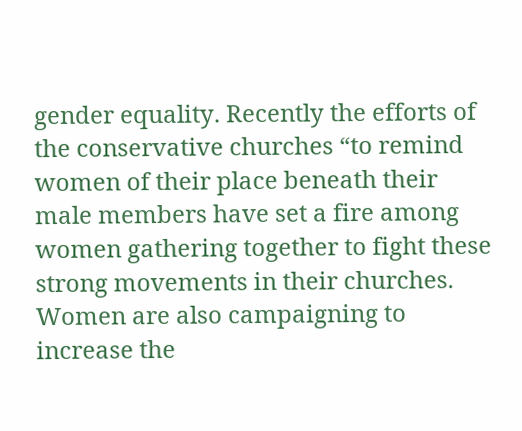gender equality. Recently the efforts of the conservative churches “to remind women of their place beneath their male members have set a fire among women gathering together to fight these strong movements in their churches. Women are also campaigning to increase the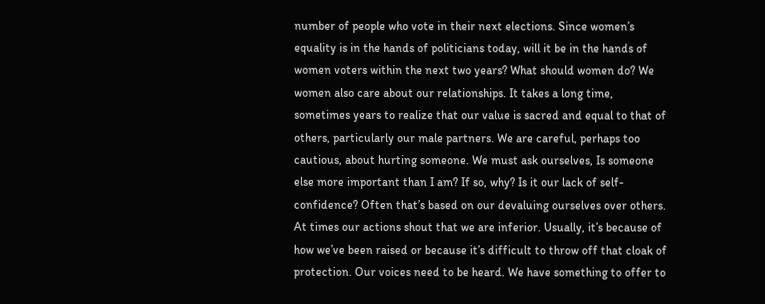number of people who vote in their next elections. Since women’s equality is in the hands of politicians today, will it be in the hands of women voters within the next two years? What should women do? We women also care about our relationships. It takes a long time, sometimes years to realize that our value is sacred and equal to that of others, particularly our male partners. We are careful, perhaps too cautious, about hurting someone. We must ask ourselves, Is someone else more important than I am? If so, why? Is it our lack of self-confidence? Often that’s based on our devaluing ourselves over others. At times our actions shout that we are inferior. Usually, it’s because of how we’ve been raised or because it’s difficult to throw off that cloak of protection. Our voices need to be heard. We have something to offer to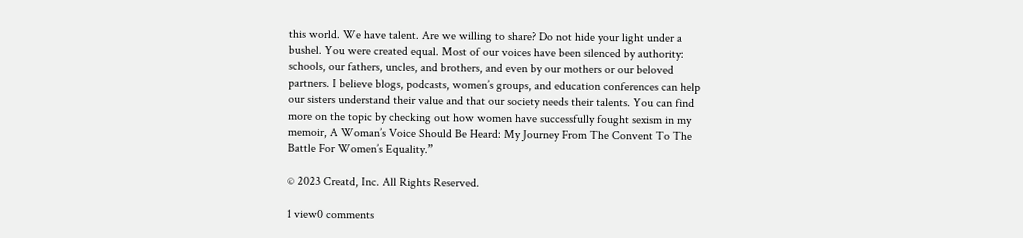this world. We have talent. Are we willing to share? Do not hide your light under a bushel. You were created equal. Most of our voices have been silenced by authority: schools, our fathers, uncles, and brothers, and even by our mothers or our beloved partners. I believe blogs, podcasts, women’s groups, and education conferences can help our sisters understand their value and that our society needs their talents. You can find more on the topic by checking out how women have successfully fought sexism in my memoir, A Woman’s Voice Should Be Heard: My Journey From The Convent To The Battle For Women’s Equality.”

© 2023 Creatd, Inc. All Rights Reserved.

1 view0 comments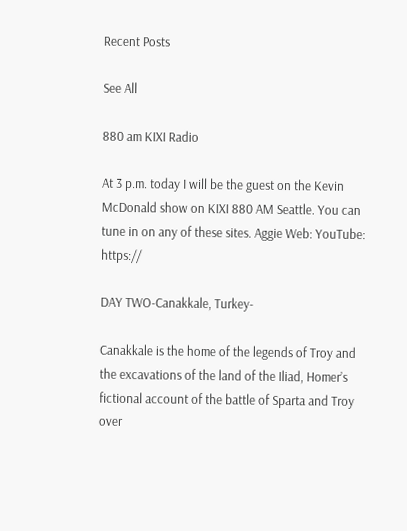Recent Posts

See All

880 am KIXI Radio

At 3 p.m. today I will be the guest on the Kevin McDonald show on KIXI 880 AM Seattle. You can tune in on any of these sites. Aggie Web: YouTube: https://

DAY TWO-Canakkale, Turkey-

Canakkale is the home of the legends of Troy and the excavations of the land of the Iliad, Homer’s fictional account of the battle of Sparta and Troy over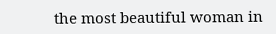the most beautiful woman in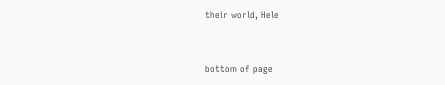their world, Hele


bottom of page